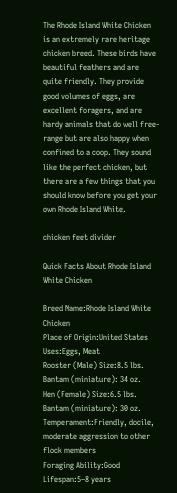The Rhode Island White Chicken is an extremely rare heritage chicken breed. These birds have beautiful feathers and are quite friendly. They provide good volumes of eggs, are excellent foragers, and are hardy animals that do well free-range but are also happy when confined to a coop. They sound like the perfect chicken, but there are a few things that you should know before you get your own Rhode Island White.

chicken feet divider

Quick Facts About Rhode Island White Chicken

Breed Name:Rhode Island White Chicken
Place of Origin:United States
Uses:Eggs, Meat
Rooster (Male) Size:8.5 lbs. Bantam (miniature): 34 oz.
Hen (Female) Size:6.5 lbs. Bantam (miniature): 30 oz.
Temperament:Friendly, docile, moderate aggression to other flock members
Foraging Ability:Good
Lifespan:5–8 years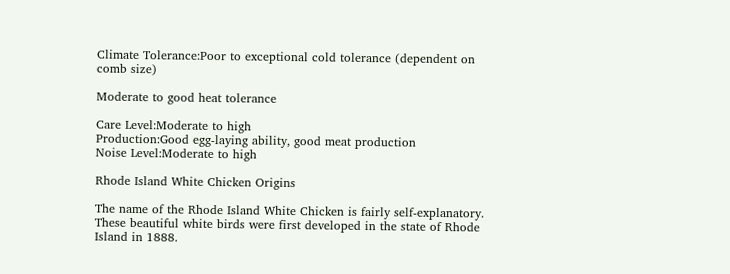Climate Tolerance:Poor to exceptional cold tolerance (dependent on comb size)

Moderate to good heat tolerance

Care Level:Moderate to high
Production:Good egg-laying ability, good meat production
Noise Level:Moderate to high

Rhode Island White Chicken Origins

The name of the Rhode Island White Chicken is fairly self-explanatory. These beautiful white birds were first developed in the state of Rhode Island in 1888.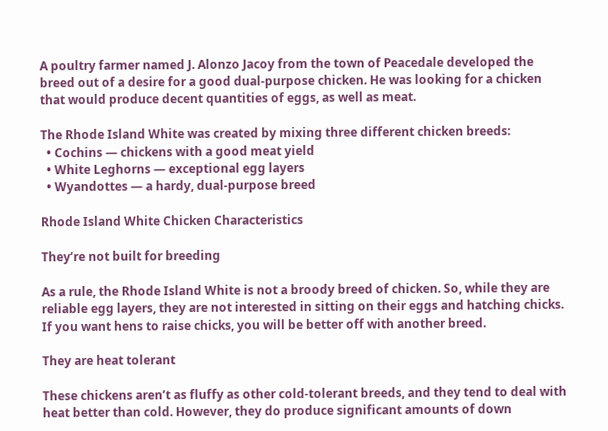A poultry farmer named J. Alonzo Jacoy from the town of Peacedale developed the breed out of a desire for a good dual-purpose chicken. He was looking for a chicken that would produce decent quantities of eggs, as well as meat.

The Rhode Island White was created by mixing three different chicken breeds:
  • Cochins — chickens with a good meat yield
  • White Leghorns — exceptional egg layers
  • Wyandottes — a hardy, dual-purpose breed

Rhode Island White Chicken Characteristics

They’re not built for breeding

As a rule, the Rhode Island White is not a broody breed of chicken. So, while they are reliable egg layers, they are not interested in sitting on their eggs and hatching chicks. If you want hens to raise chicks, you will be better off with another breed.

They are heat tolerant

These chickens aren’t as fluffy as other cold-tolerant breeds, and they tend to deal with heat better than cold. However, they do produce significant amounts of down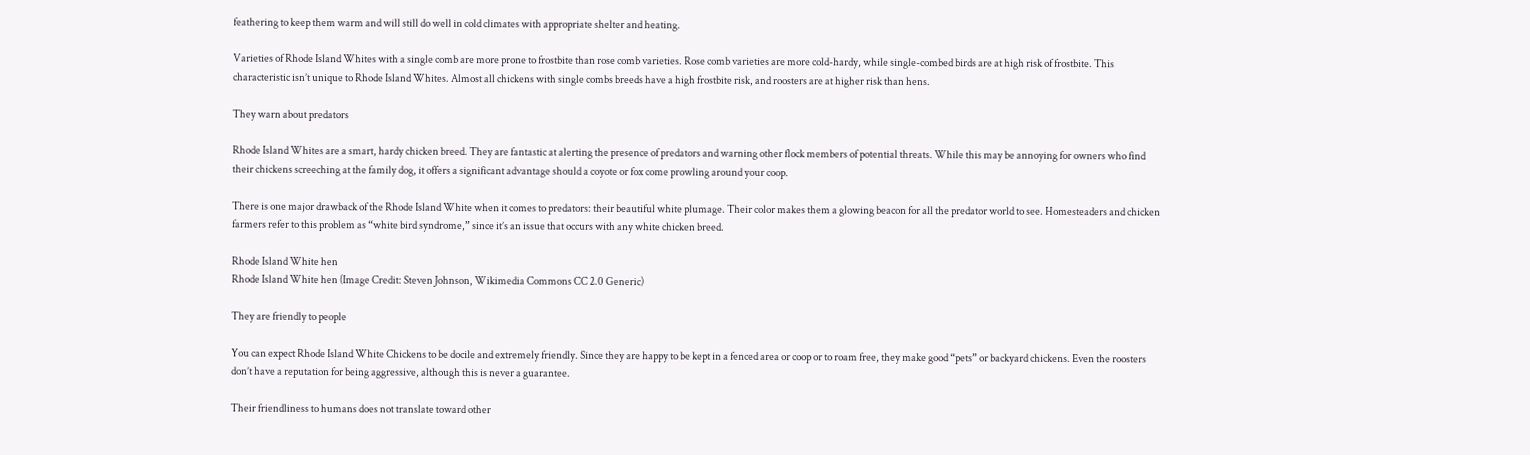feathering to keep them warm and will still do well in cold climates with appropriate shelter and heating.

Varieties of Rhode Island Whites with a single comb are more prone to frostbite than rose comb varieties. Rose comb varieties are more cold-hardy, while single-combed birds are at high risk of frostbite. This characteristic isn’t unique to Rhode Island Whites. Almost all chickens with single combs breeds have a high frostbite risk, and roosters are at higher risk than hens.

They warn about predators

Rhode Island Whites are a smart, hardy chicken breed. They are fantastic at alerting the presence of predators and warning other flock members of potential threats. While this may be annoying for owners who find their chickens screeching at the family dog, it offers a significant advantage should a coyote or fox come prowling around your coop.

There is one major drawback of the Rhode Island White when it comes to predators: their beautiful white plumage. Their color makes them a glowing beacon for all the predator world to see. Homesteaders and chicken farmers refer to this problem as “white bird syndrome,” since it’s an issue that occurs with any white chicken breed.

Rhode Island White hen
Rhode Island White hen (Image Credit: Steven Johnson, Wikimedia Commons CC 2.0 Generic)

They are friendly to people

You can expect Rhode Island White Chickens to be docile and extremely friendly. Since they are happy to be kept in a fenced area or coop or to roam free, they make good “pets” or backyard chickens. Even the roosters don’t have a reputation for being aggressive, although this is never a guarantee.

Their friendliness to humans does not translate toward other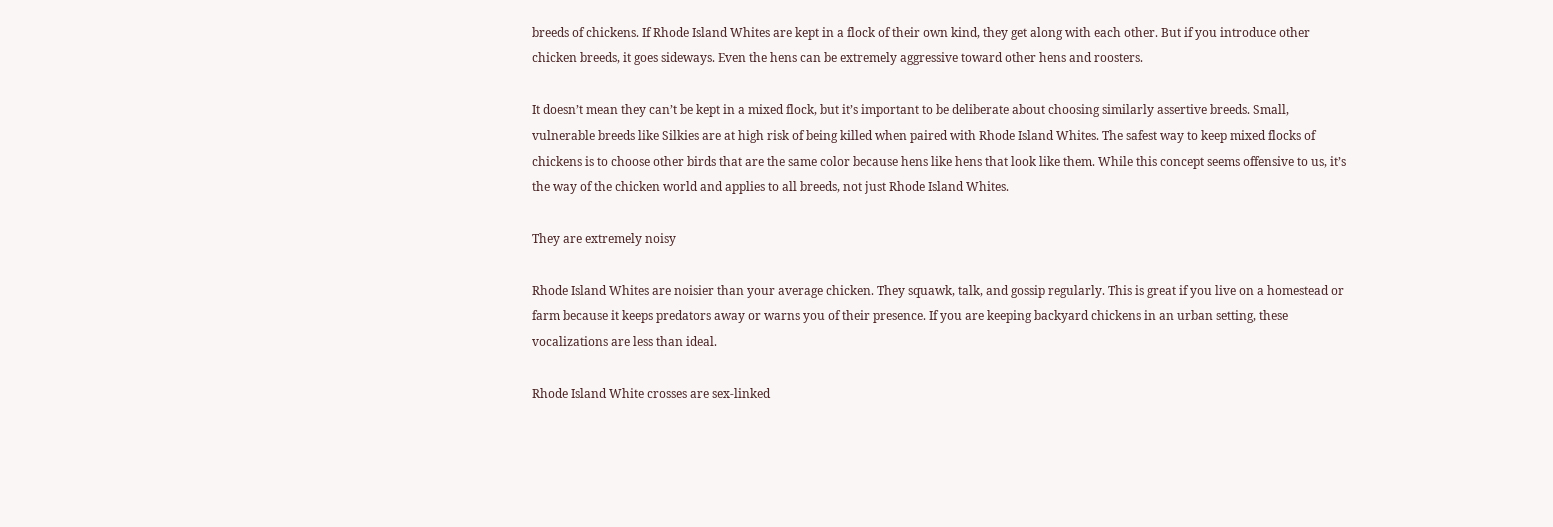breeds of chickens. If Rhode Island Whites are kept in a flock of their own kind, they get along with each other. But if you introduce other chicken breeds, it goes sideways. Even the hens can be extremely aggressive toward other hens and roosters.

It doesn’t mean they can’t be kept in a mixed flock, but it’s important to be deliberate about choosing similarly assertive breeds. Small, vulnerable breeds like Silkies are at high risk of being killed when paired with Rhode Island Whites. The safest way to keep mixed flocks of chickens is to choose other birds that are the same color because hens like hens that look like them. While this concept seems offensive to us, it’s the way of the chicken world and applies to all breeds, not just Rhode Island Whites.

They are extremely noisy

Rhode Island Whites are noisier than your average chicken. They squawk, talk, and gossip regularly. This is great if you live on a homestead or farm because it keeps predators away or warns you of their presence. If you are keeping backyard chickens in an urban setting, these vocalizations are less than ideal.

Rhode Island White crosses are sex-linked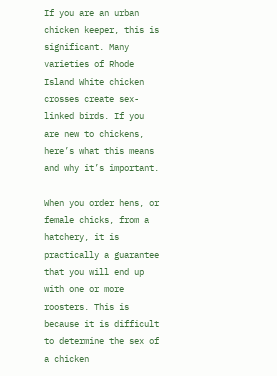If you are an urban chicken keeper, this is significant. Many varieties of Rhode Island White chicken crosses create sex-linked birds. If you are new to chickens, here’s what this means and why it’s important.

When you order hens, or female chicks, from a hatchery, it is practically a guarantee that you will end up with one or more roosters. This is because it is difficult to determine the sex of a chicken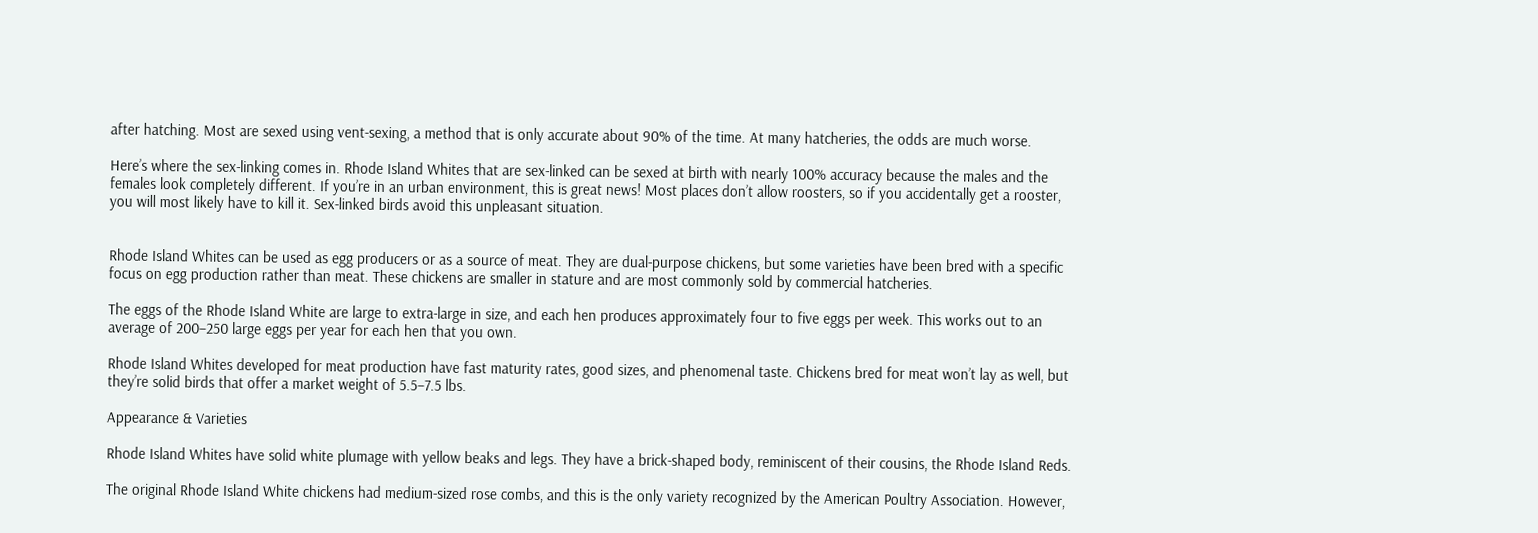after hatching. Most are sexed using vent-sexing, a method that is only accurate about 90% of the time. At many hatcheries, the odds are much worse.

Here’s where the sex-linking comes in. Rhode Island Whites that are sex-linked can be sexed at birth with nearly 100% accuracy because the males and the females look completely different. If you’re in an urban environment, this is great news! Most places don’t allow roosters, so if you accidentally get a rooster, you will most likely have to kill it. Sex-linked birds avoid this unpleasant situation.


Rhode Island Whites can be used as egg producers or as a source of meat. They are dual-purpose chickens, but some varieties have been bred with a specific focus on egg production rather than meat. These chickens are smaller in stature and are most commonly sold by commercial hatcheries.

The eggs of the Rhode Island White are large to extra-large in size, and each hen produces approximately four to five eggs per week. This works out to an average of 200–250 large eggs per year for each hen that you own.

Rhode Island Whites developed for meat production have fast maturity rates, good sizes, and phenomenal taste. Chickens bred for meat won’t lay as well, but they’re solid birds that offer a market weight of 5.5–7.5 lbs.

Appearance & Varieties

Rhode Island Whites have solid white plumage with yellow beaks and legs. They have a brick-shaped body, reminiscent of their cousins, the Rhode Island Reds.

The original Rhode Island White chickens had medium-sized rose combs, and this is the only variety recognized by the American Poultry Association. However,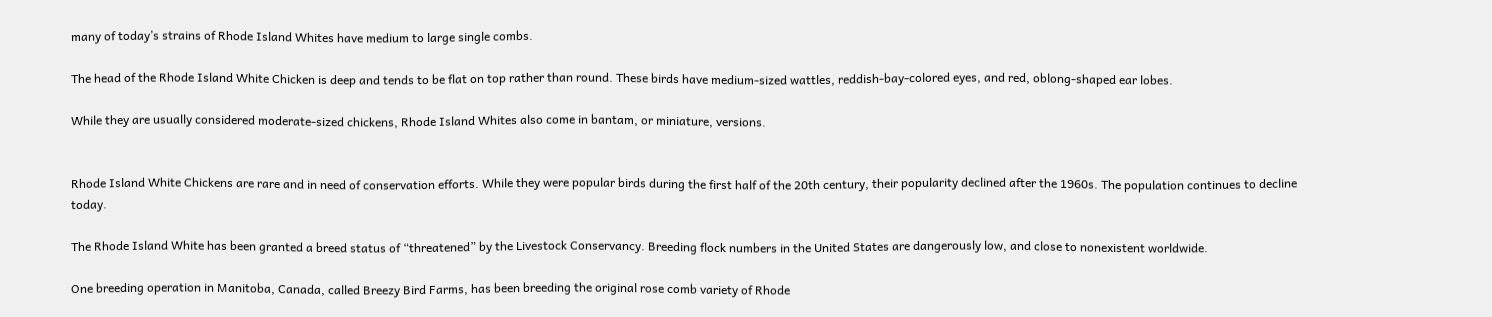many of today’s strains of Rhode Island Whites have medium to large single combs.

The head of the Rhode Island White Chicken is deep and tends to be flat on top rather than round. These birds have medium-sized wattles, reddish-bay-colored eyes, and red, oblong-shaped ear lobes.

While they are usually considered moderate-sized chickens, Rhode Island Whites also come in bantam, or miniature, versions.


Rhode Island White Chickens are rare and in need of conservation efforts. While they were popular birds during the first half of the 20th century, their popularity declined after the 1960s. The population continues to decline today.

The Rhode Island White has been granted a breed status of “threatened” by the Livestock Conservancy. Breeding flock numbers in the United States are dangerously low, and close to nonexistent worldwide.

One breeding operation in Manitoba, Canada, called Breezy Bird Farms, has been breeding the original rose comb variety of Rhode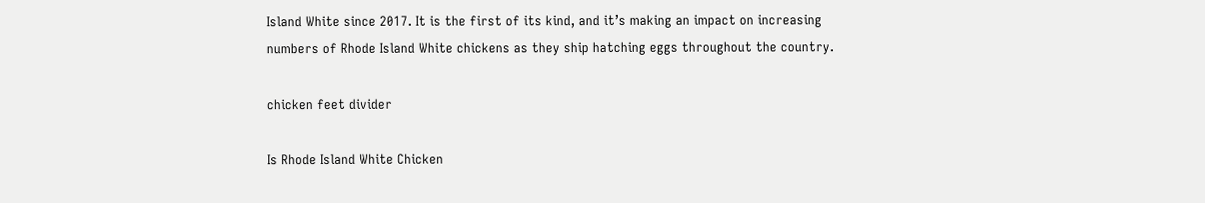Island White since 2017. It is the first of its kind, and it’s making an impact on increasing numbers of Rhode Island White chickens as they ship hatching eggs throughout the country.

chicken feet divider

Is Rhode Island White Chicken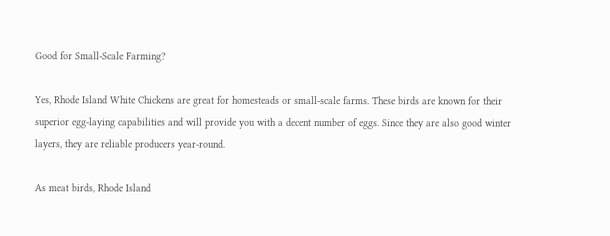Good for Small-Scale Farming?

Yes, Rhode Island White Chickens are great for homesteads or small-scale farms. These birds are known for their superior egg-laying capabilities and will provide you with a decent number of eggs. Since they are also good winter layers, they are reliable producers year-round.

As meat birds, Rhode Island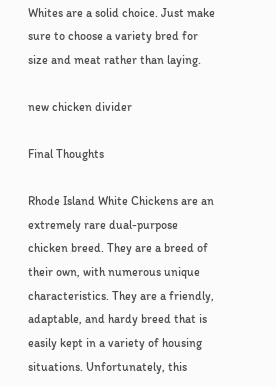Whites are a solid choice. Just make sure to choose a variety bred for size and meat rather than laying.

new chicken divider

Final Thoughts

Rhode Island White Chickens are an extremely rare dual-purpose chicken breed. They are a breed of their own, with numerous unique characteristics. They are a friendly, adaptable, and hardy breed that is easily kept in a variety of housing situations. Unfortunately, this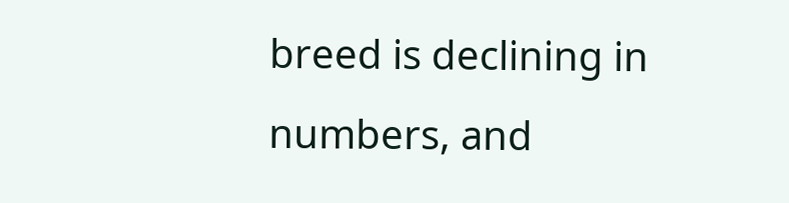breed is declining in numbers, and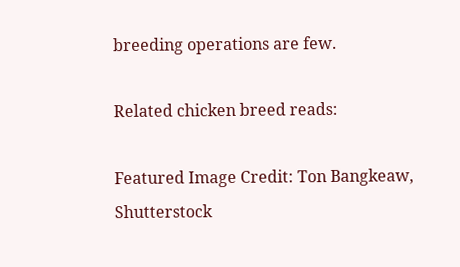breeding operations are few.

Related chicken breed reads:

Featured Image Credit: Ton Bangkeaw, Shutterstock